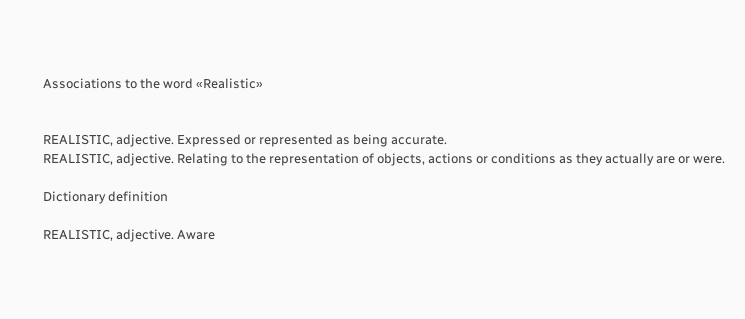Associations to the word «Realistic»


REALISTIC, adjective. Expressed or represented as being accurate.
REALISTIC, adjective. Relating to the representation of objects, actions or conditions as they actually are or were.

Dictionary definition

REALISTIC, adjective. Aware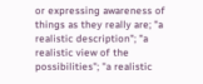or expressing awareness of things as they really are; "a realistic description"; "a realistic view of the possibilities"; "a realistic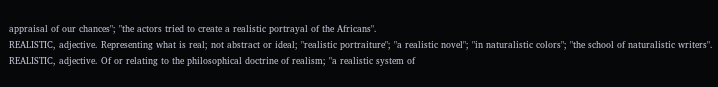appraisal of our chances"; "the actors tried to create a realistic portrayal of the Africans".
REALISTIC, adjective. Representing what is real; not abstract or ideal; "realistic portraiture"; "a realistic novel"; "in naturalistic colors"; "the school of naturalistic writers".
REALISTIC, adjective. Of or relating to the philosophical doctrine of realism; "a realistic system of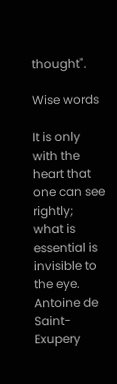thought".

Wise words

It is only with the heart that one can see rightly; what is essential is invisible to the eye.
Antoine de Saint-Exupery